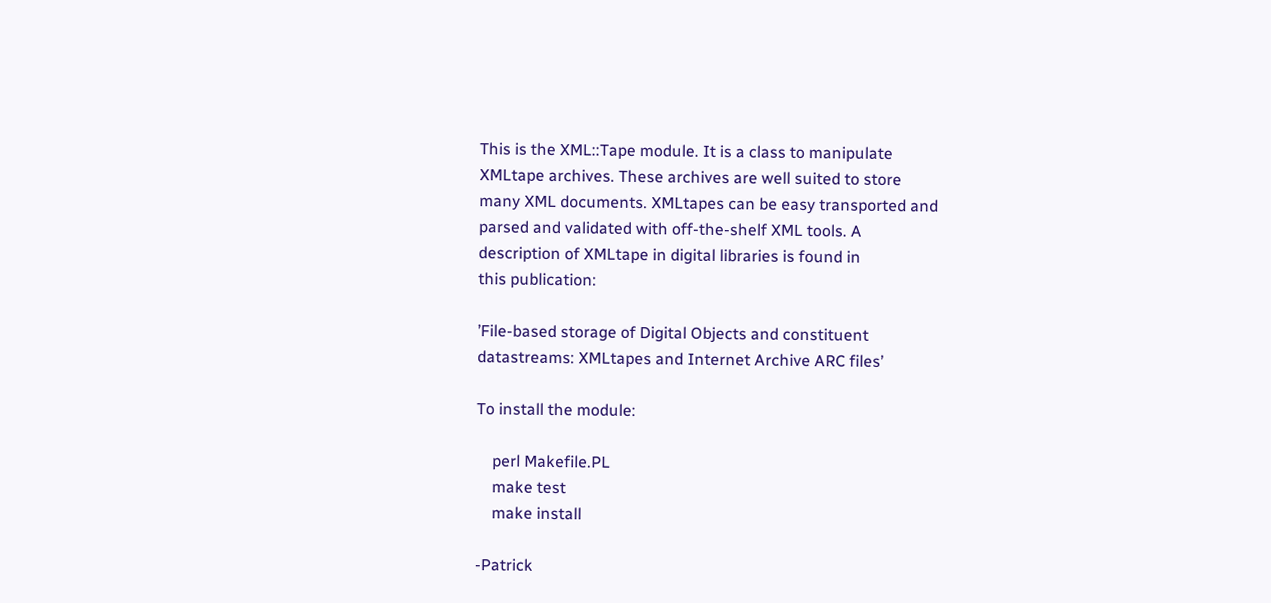This is the XML::Tape module. It is a class to manipulate
XMLtape archives. These archives are well suited to store
many XML documents. XMLtapes can be easy transported and
parsed and validated with off-the-shelf XML tools. A
description of XMLtape in digital libraries is found in
this publication:

’File-based storage of Digital Objects and constituent
datastreams: XMLtapes and Internet Archive ARC files’

To install the module:

    perl Makefile.PL
    make test
    make install

-Patrick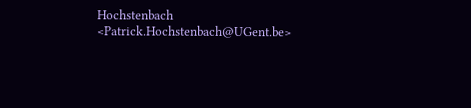Hochstenbach <Patrick.Hochstenbach@UGent.be>